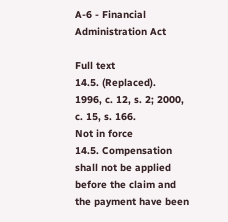A-6 - Financial Administration Act

Full text
14.5. (Replaced).
1996, c. 12, s. 2; 2000, c. 15, s. 166.
Not in force
14.5. Compensation shall not be applied before the claim and the payment have been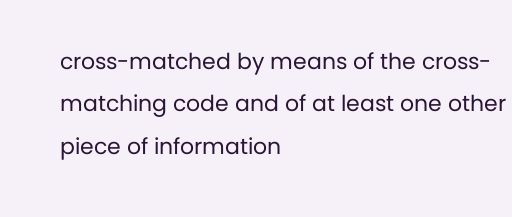cross-matched by means of the cross-matching code and of at least one other piece of information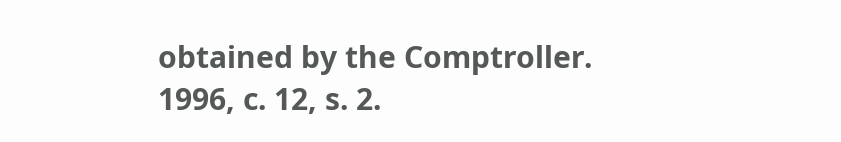obtained by the Comptroller.
1996, c. 12, s. 2.